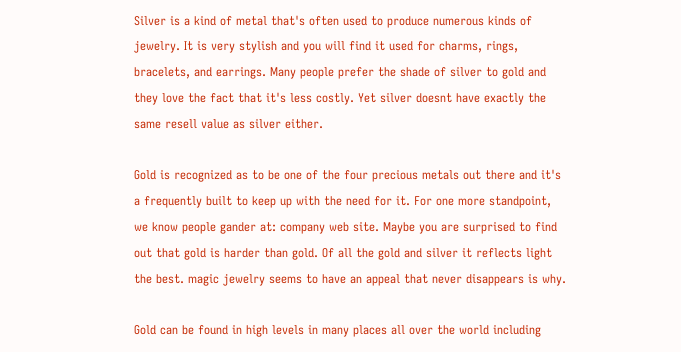Silver is a kind of metal that's often used to produce numerous kinds of jewelry. It is very stylish and you will find it used for charms, rings, bracelets, and earrings. Many people prefer the shade of silver to gold and they love the fact that it's less costly. Yet silver doesnt have exactly the same resell value as silver either.

Gold is recognized as to be one of the four precious metals out there and it's a frequently built to keep up with the need for it. For one more standpoint, we know people gander at: company web site. Maybe you are surprised to find out that gold is harder than gold. Of all the gold and silver it reflects light the best. magic jewelry seems to have an appeal that never disappears is why.

Gold can be found in high levels in many places all over the world including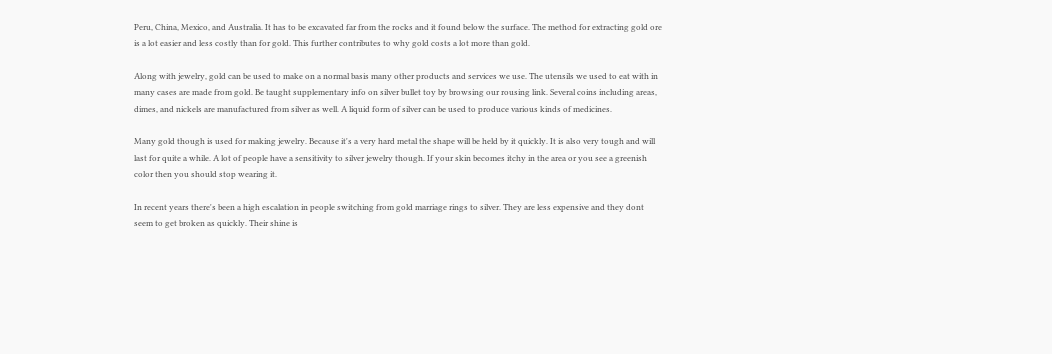Peru, China, Mexico, and Australia. It has to be excavated far from the rocks and it found below the surface. The method for extracting gold ore is a lot easier and less costly than for gold. This further contributes to why gold costs a lot more than gold.

Along with jewelry, gold can be used to make on a normal basis many other products and services we use. The utensils we used to eat with in many cases are made from gold. Be taught supplementary info on silver bullet toy by browsing our rousing link. Several coins including areas, dimes, and nickels are manufactured from silver as well. A liquid form of silver can be used to produce various kinds of medicines.

Many gold though is used for making jewelry. Because it's a very hard metal the shape will be held by it quickly. It is also very tough and will last for quite a while. A lot of people have a sensitivity to silver jewelry though. If your skin becomes itchy in the area or you see a greenish color then you should stop wearing it.

In recent years there's been a high escalation in people switching from gold marriage rings to silver. They are less expensive and they dont seem to get broken as quickly. Their shine is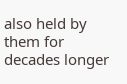also held by them for decades longer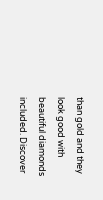than gold and they look good with beautiful diamonds included. Discover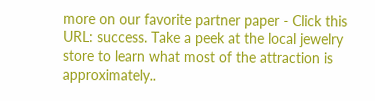more on our favorite partner paper - Click this URL: success. Take a peek at the local jewelry store to learn what most of the attraction is approximately..